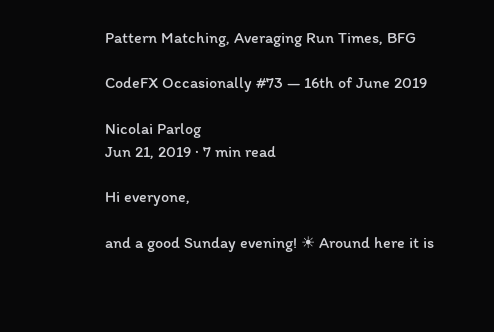Pattern Matching, Averaging Run Times, BFG

CodeFX Occasionally #73 — 16th of June 2019

Nicolai Parlog
Jun 21, 2019 · 7 min read

Hi everyone,

and a good Sunday evening! ☀ Around here it is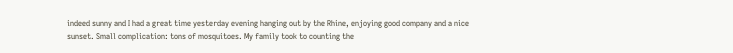indeed sunny and I had a great time yesterday evening hanging out by the Rhine, enjoying good company and a nice sunset. Small complication: tons of mosquitoes. My family took to counting the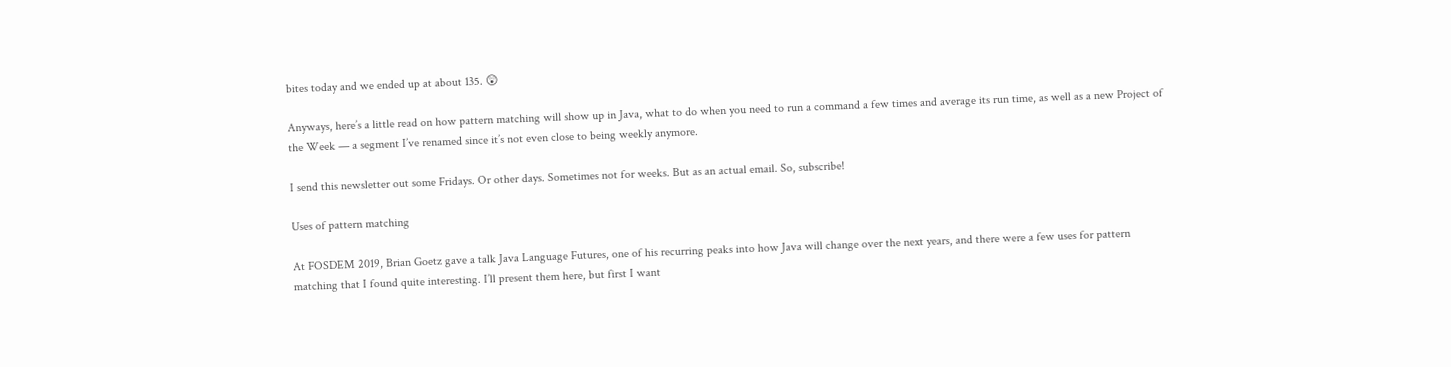bites today and we ended up at about 135. 😲

Anyways, here’s a little read on how pattern matching will show up in Java, what to do when you need to run a command a few times and average its run time, as well as a new Project of the Week — a segment I’ve renamed since it’s not even close to being weekly anymore.

I send this newsletter out some Fridays. Or other days. Sometimes not for weeks. But as an actual email. So, subscribe!

Uses of pattern matching

At FOSDEM 2019, Brian Goetz gave a talk Java Language Futures, one of his recurring peaks into how Java will change over the next years, and there were a few uses for pattern matching that I found quite interesting. I’ll present them here, but first I want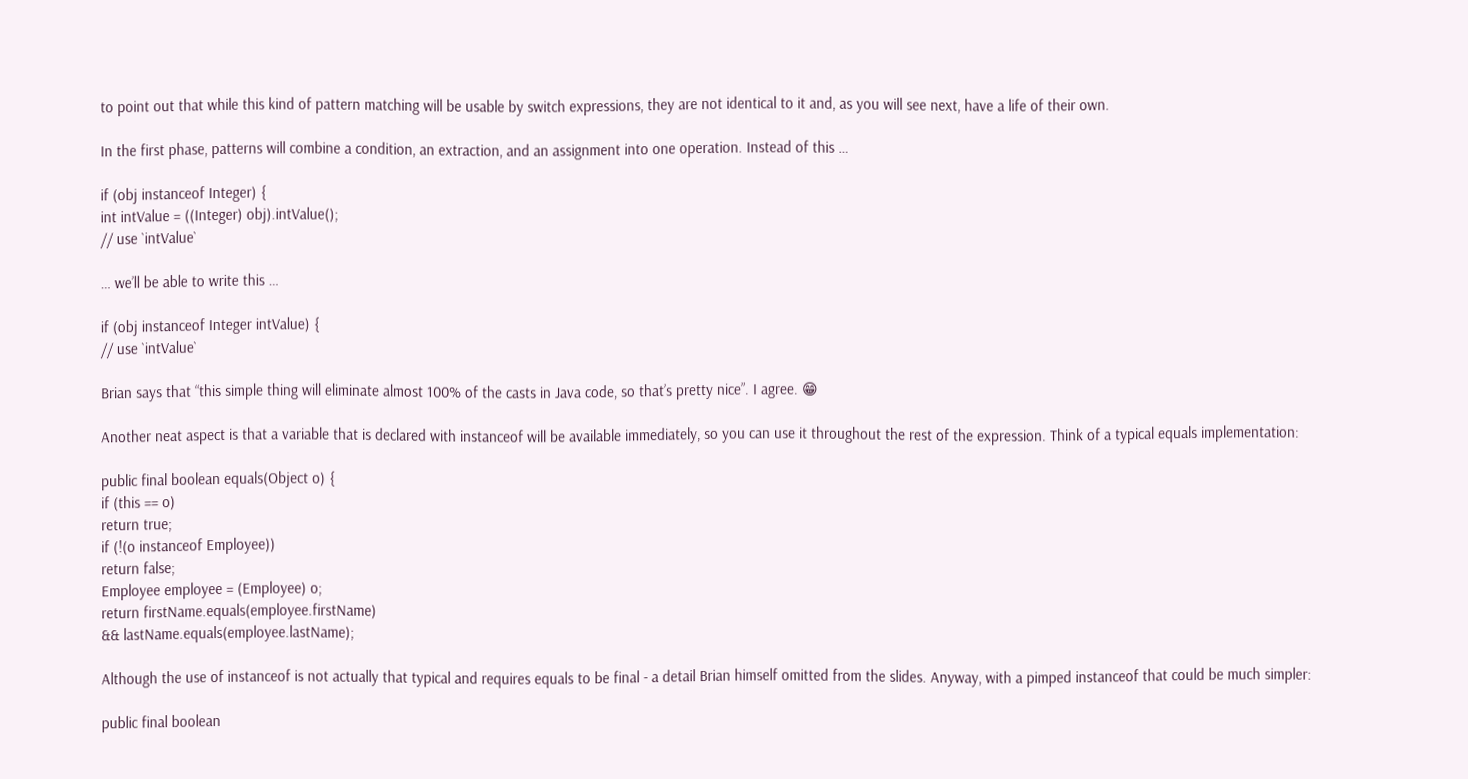to point out that while this kind of pattern matching will be usable by switch expressions, they are not identical to it and, as you will see next, have a life of their own.

In the first phase, patterns will combine a condition, an extraction, and an assignment into one operation. Instead of this …

if (obj instanceof Integer) {
int intValue = ((Integer) obj).intValue();
// use `intValue`

… we’ll be able to write this …

if (obj instanceof Integer intValue) {
// use `intValue`

Brian says that “this simple thing will eliminate almost 100% of the casts in Java code, so that’s pretty nice”. I agree. 😁

Another neat aspect is that a variable that is declared with instanceof will be available immediately, so you can use it throughout the rest of the expression. Think of a typical equals implementation:

public final boolean equals(Object o) {
if (this == o)
return true;
if (!(o instanceof Employee))
return false;
Employee employee = (Employee) o;
return firstName.equals(employee.firstName)
&& lastName.equals(employee.lastName);

Although the use of instanceof is not actually that typical and requires equals to be final - a detail Brian himself omitted from the slides. Anyway, with a pimped instanceof that could be much simpler:

public final boolean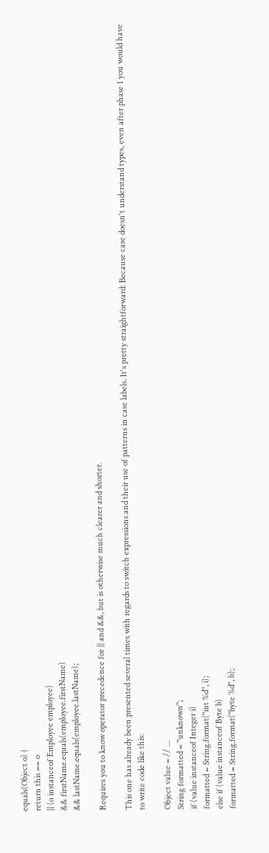equals(Object o) {
return this == o
|| (o instanceof Employee employee)
&& firstName.equals(employee.firstName)
&& lastName.equals(employee.lastName);

Requires you to know operator precedence for || and &&, but is otherwise much clearer and shorter.

This one has already been presented several times with regards to switch expressions and their use of patterns in case labels. It's pretty straightforward: Because case doesn't understand types, even after phase 1 you would have to write code like this:

Object value = // ...
String formatted = "unknown";
if (value instanceof Integer i)
formatted = String.format("int %d", i);
else if (value instanceof Byte b)
formatted = String.format("byte %d", b);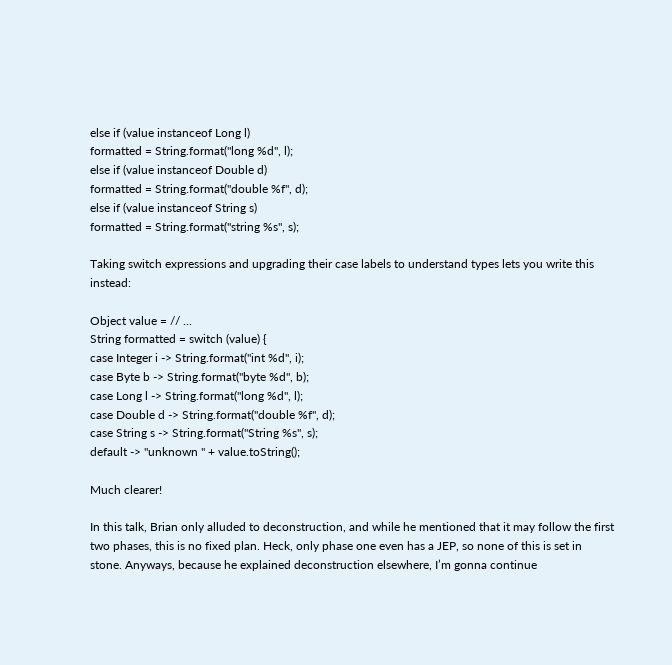else if (value instanceof Long l)
formatted = String.format("long %d", l);
else if (value instanceof Double d)
formatted = String.format("double %f", d);
else if (value instanceof String s)
formatted = String.format("string %s", s);

Taking switch expressions and upgrading their case labels to understand types lets you write this instead:

Object value = // ...
String formatted = switch (value) {
case Integer i -> String.format("int %d", i);
case Byte b -> String.format("byte %d", b);
case Long l -> String.format("long %d", l);
case Double d -> String.format("double %f", d);
case String s -> String.format("String %s", s);
default -> "unknown " + value.toString();

Much clearer!

In this talk, Brian only alluded to deconstruction, and while he mentioned that it may follow the first two phases, this is no fixed plan. Heck, only phase one even has a JEP, so none of this is set in stone. Anyways, because he explained deconstruction elsewhere, I’m gonna continue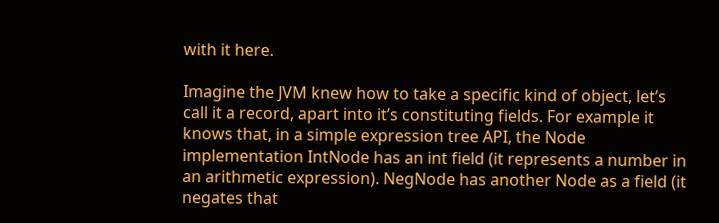with it here.

Imagine the JVM knew how to take a specific kind of object, let’s call it a record, apart into it’s constituting fields. For example it knows that, in a simple expression tree API, the Node implementation IntNode has an int field (it represents a number in an arithmetic expression). NegNode has another Node as a field (it negates that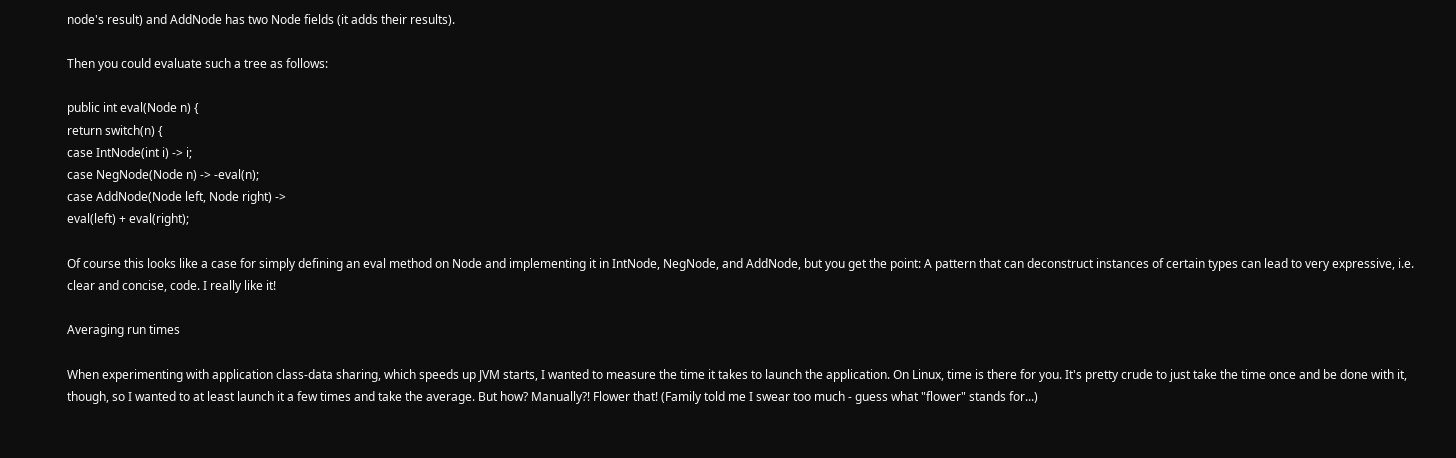node's result) and AddNode has two Node fields (it adds their results).

Then you could evaluate such a tree as follows:

public int eval(Node n) {
return switch(n) {
case IntNode(int i) -> i;
case NegNode(Node n) -> -eval(n);
case AddNode(Node left, Node right) ->
eval(left) + eval(right);

Of course this looks like a case for simply defining an eval method on Node and implementing it in IntNode, NegNode, and AddNode, but you get the point: A pattern that can deconstruct instances of certain types can lead to very expressive, i.e. clear and concise, code. I really like it!

Averaging run times

When experimenting with application class-data sharing, which speeds up JVM starts, I wanted to measure the time it takes to launch the application. On Linux, time is there for you. It's pretty crude to just take the time once and be done with it, though, so I wanted to at least launch it a few times and take the average. But how? Manually?! Flower that! (Family told me I swear too much - guess what "flower" stands for...)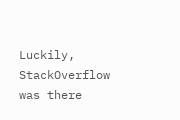Luckily, StackOverflow was there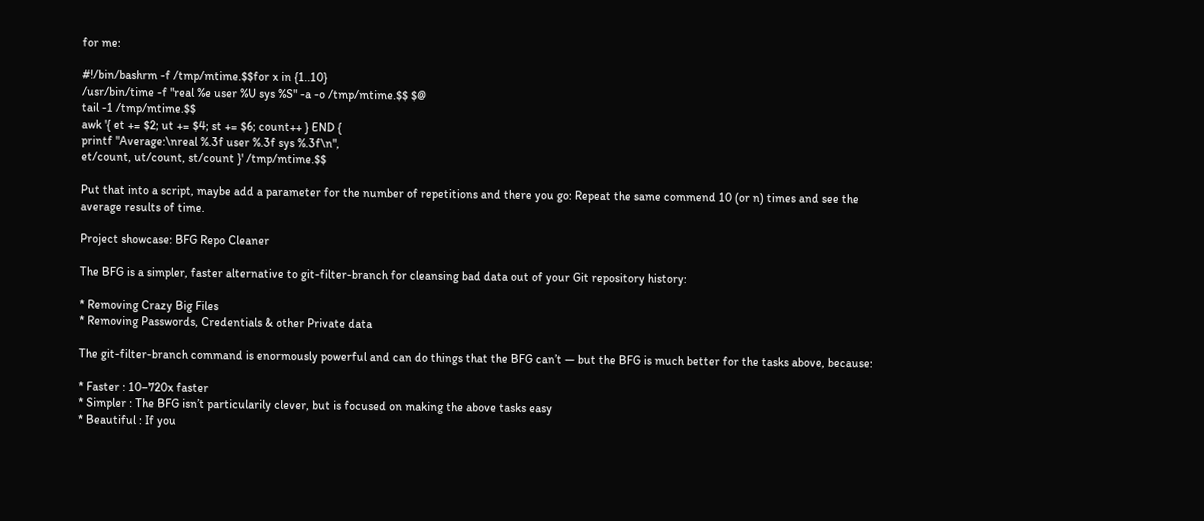for me:

#!/bin/bashrm -f /tmp/mtime.$$for x in {1..10}
/usr/bin/time -f "real %e user %U sys %S" -a -o /tmp/mtime.$$ $@
tail -1 /tmp/mtime.$$
awk '{ et += $2; ut += $4; st += $6; count++ } END {
printf "Average:\nreal %.3f user %.3f sys %.3f\n",
et/count, ut/count, st/count }' /tmp/mtime.$$

Put that into a script, maybe add a parameter for the number of repetitions and there you go: Repeat the same commend 10 (or n) times and see the average results of time.

Project showcase: BFG Repo Cleaner

The BFG is a simpler, faster alternative to git-filter-branch for cleansing bad data out of your Git repository history:

* Removing Crazy Big Files
* Removing Passwords, Credentials & other Private data

The git-filter-branch command is enormously powerful and can do things that the BFG can’t — but the BFG is much better for the tasks above, because:

* Faster : 10–720x faster
* Simpler : The BFG isn’t particularily clever, but is focused on making the above tasks easy
* Beautiful : If you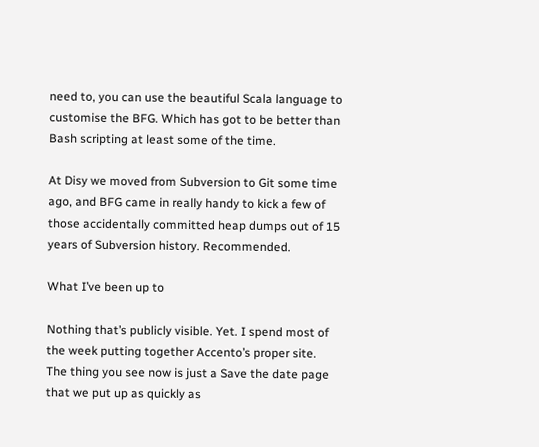need to, you can use the beautiful Scala language to customise the BFG. Which has got to be better than Bash scripting at least some of the time.

At Disy we moved from Subversion to Git some time ago, and BFG came in really handy to kick a few of those accidentally committed heap dumps out of 15 years of Subversion history. Recommended.

What I’ve been up to

Nothing that’s publicly visible. Yet. I spend most of the week putting together Accento’s proper site. The thing you see now is just a Save the date page that we put up as quickly as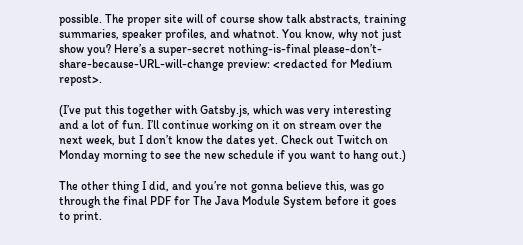possible. The proper site will of course show talk abstracts, training summaries, speaker profiles, and whatnot. You know, why not just show you? Here’s a super-secret nothing-is-final please-don’t-share-because-URL-will-change preview: <redacted for Medium repost>.

(I’ve put this together with Gatsby.js, which was very interesting and a lot of fun. I’ll continue working on it on stream over the next week, but I don’t know the dates yet. Check out Twitch on Monday morning to see the new schedule if you want to hang out.)

The other thing I did, and you’re not gonna believe this, was go through the final PDF for The Java Module System before it goes to print.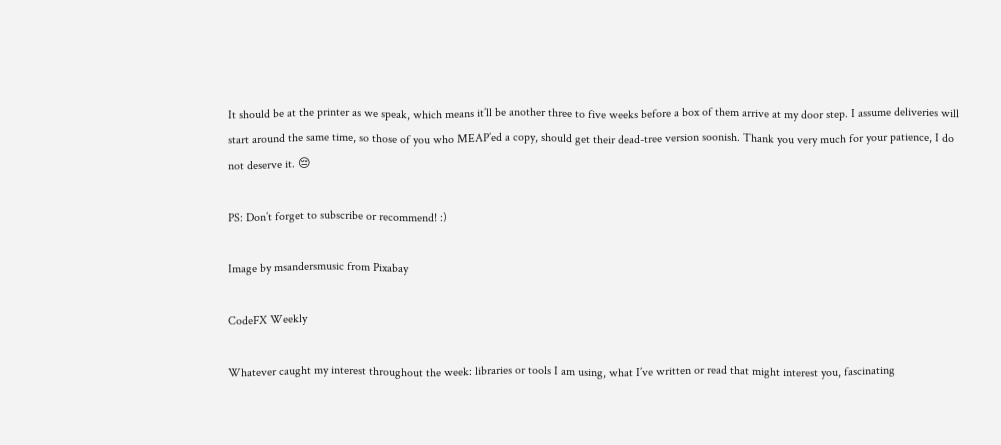It should be at the printer as we speak, which means it’ll be another three to five weeks before a box of them arrive at my door step. I assume deliveries will start around the same time, so those of you who MEAP’ed a copy, should get their dead-tree version soonish. Thank you very much for your patience, I do not deserve it. 😔

PS: Don’t forget to subscribe or recommend! :)

Image by msandersmusic from Pixabay

CodeFX Weekly

Whatever caught my interest throughout the week: libraries or tools I am using, what I’ve written or read that might interest you, fascinating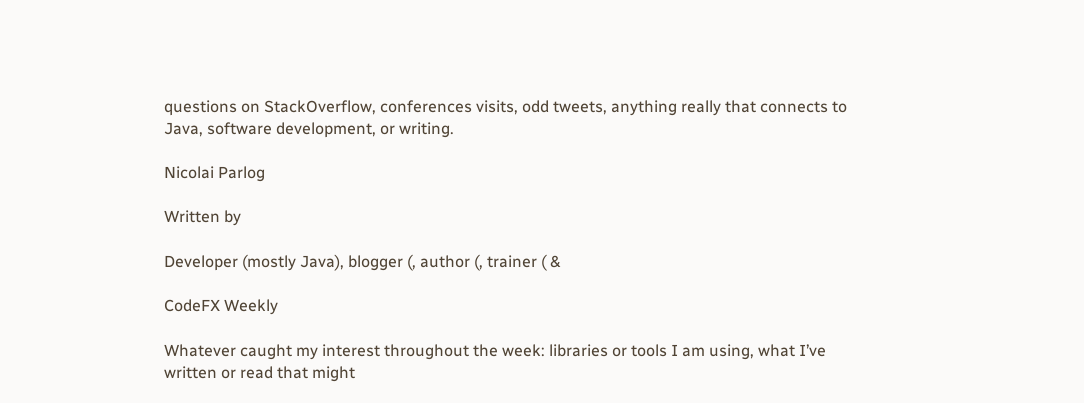questions on StackOverflow, conferences visits, odd tweets, anything really that connects to Java, software development, or writing.

Nicolai Parlog

Written by

Developer (mostly Java), blogger (, author (, trainer ( &

CodeFX Weekly

Whatever caught my interest throughout the week: libraries or tools I am using, what I’ve written or read that might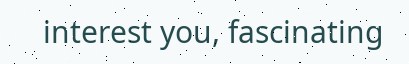interest you, fascinating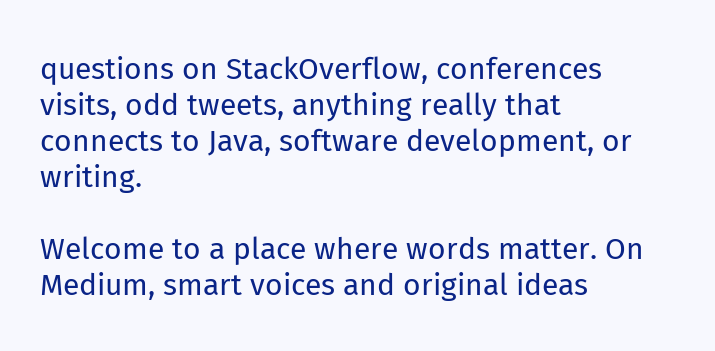questions on StackOverflow, conferences visits, odd tweets, anything really that connects to Java, software development, or writing.

Welcome to a place where words matter. On Medium, smart voices and original ideas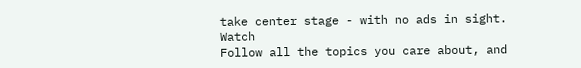take center stage - with no ads in sight. Watch
Follow all the topics you care about, and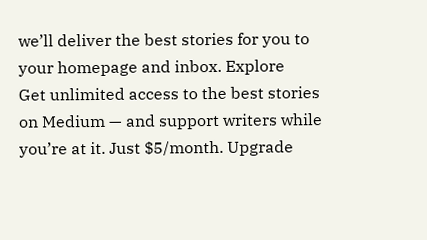we’ll deliver the best stories for you to your homepage and inbox. Explore
Get unlimited access to the best stories on Medium — and support writers while you’re at it. Just $5/month. Upgrade